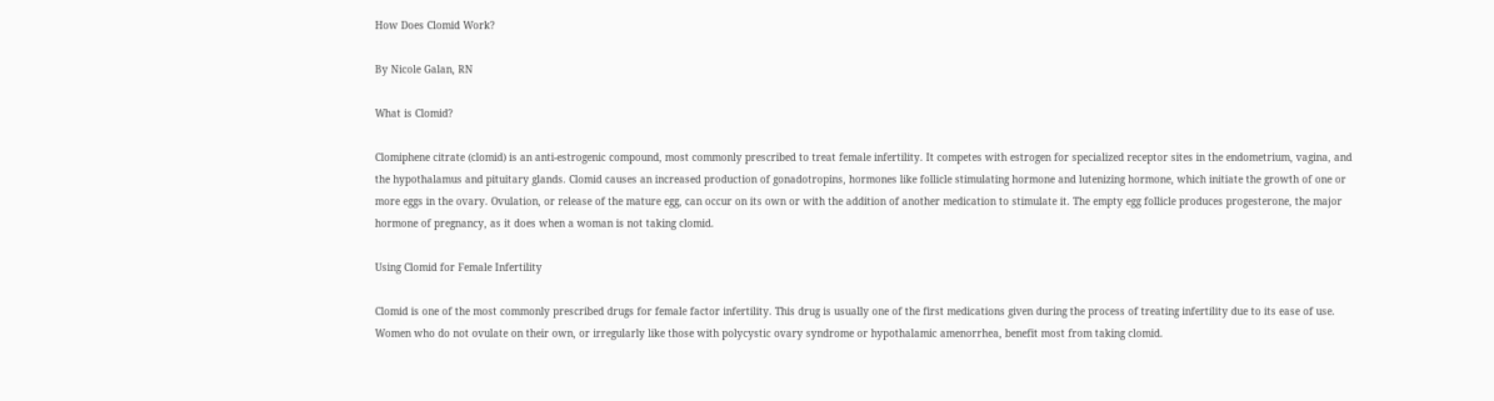How Does Clomid Work?

By Nicole Galan, RN

What is Clomid?

Clomiphene citrate (clomid) is an anti-estrogenic compound, most commonly prescribed to treat female infertility. It competes with estrogen for specialized receptor sites in the endometrium, vagina, and the hypothalamus and pituitary glands. Clomid causes an increased production of gonadotropins, hormones like follicle stimulating hormone and lutenizing hormone, which initiate the growth of one or more eggs in the ovary. Ovulation, or release of the mature egg, can occur on its own or with the addition of another medication to stimulate it. The empty egg follicle produces progesterone, the major hormone of pregnancy, as it does when a woman is not taking clomid.

Using Clomid for Female Infertility

Clomid is one of the most commonly prescribed drugs for female factor infertility. This drug is usually one of the first medications given during the process of treating infertility due to its ease of use. Women who do not ovulate on their own, or irregularly like those with polycystic ovary syndrome or hypothalamic amenorrhea, benefit most from taking clomid.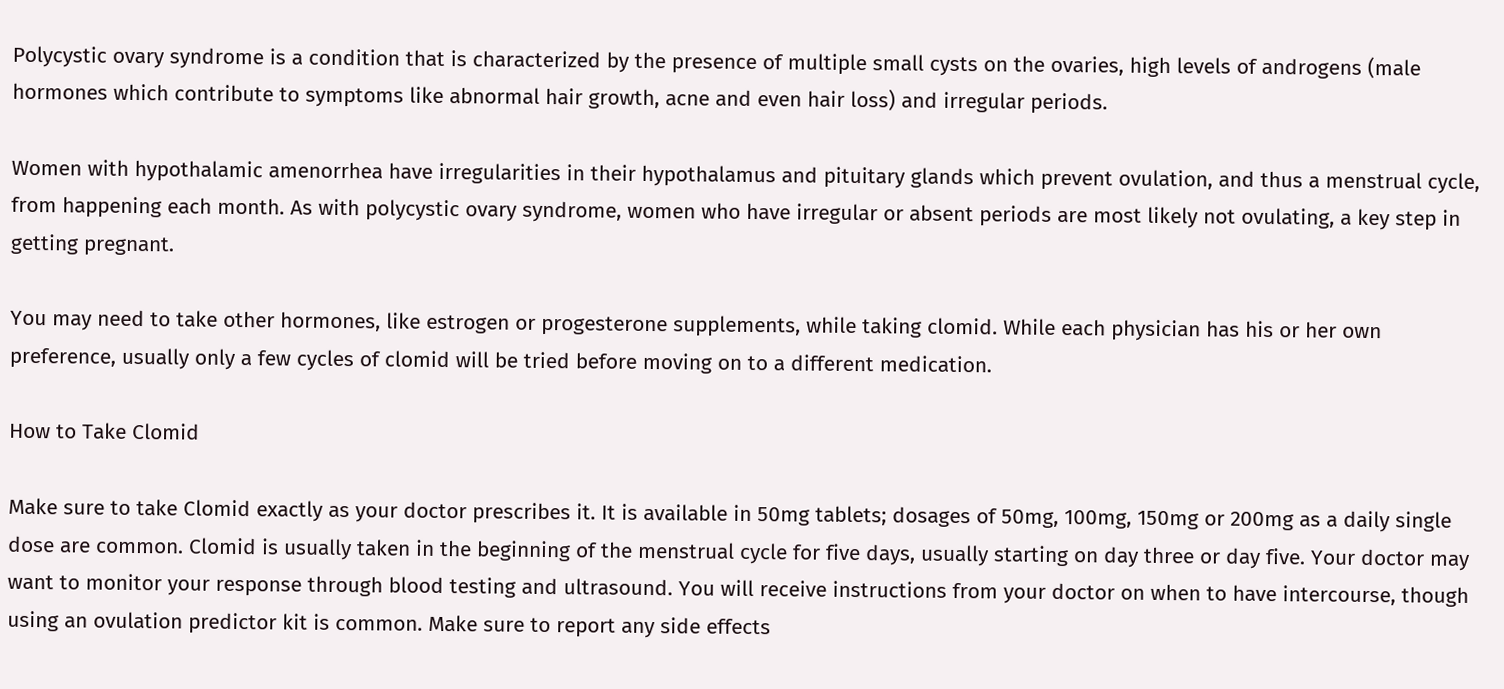Polycystic ovary syndrome is a condition that is characterized by the presence of multiple small cysts on the ovaries, high levels of androgens (male hormones which contribute to symptoms like abnormal hair growth, acne and even hair loss) and irregular periods.

Women with hypothalamic amenorrhea have irregularities in their hypothalamus and pituitary glands which prevent ovulation, and thus a menstrual cycle, from happening each month. As with polycystic ovary syndrome, women who have irregular or absent periods are most likely not ovulating, a key step in getting pregnant.

You may need to take other hormones, like estrogen or progesterone supplements, while taking clomid. While each physician has his or her own preference, usually only a few cycles of clomid will be tried before moving on to a different medication.

How to Take Clomid

Make sure to take Clomid exactly as your doctor prescribes it. It is available in 50mg tablets; dosages of 50mg, 100mg, 150mg or 200mg as a daily single dose are common. Clomid is usually taken in the beginning of the menstrual cycle for five days, usually starting on day three or day five. Your doctor may want to monitor your response through blood testing and ultrasound. You will receive instructions from your doctor on when to have intercourse, though using an ovulation predictor kit is common. Make sure to report any side effects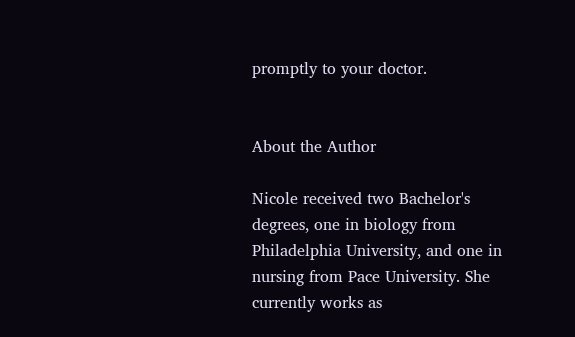promptly to your doctor.


About the Author

Nicole received two Bachelor's degrees, one in biology from Philadelphia University, and one in nursing from Pace University. She currently works as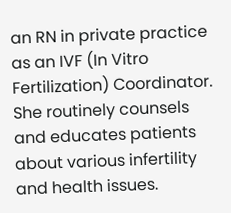an RN in private practice as an IVF (In Vitro Fertilization) Coordinator. She routinely counsels and educates patients about various infertility and health issues.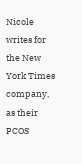Nicole writes for the New York Times company, as their PCOS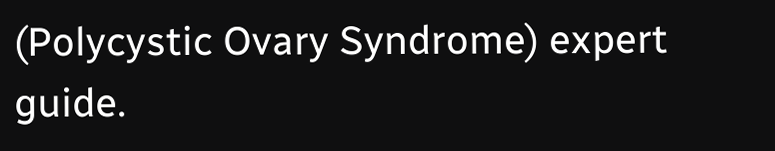(Polycystic Ovary Syndrome) expert guide.